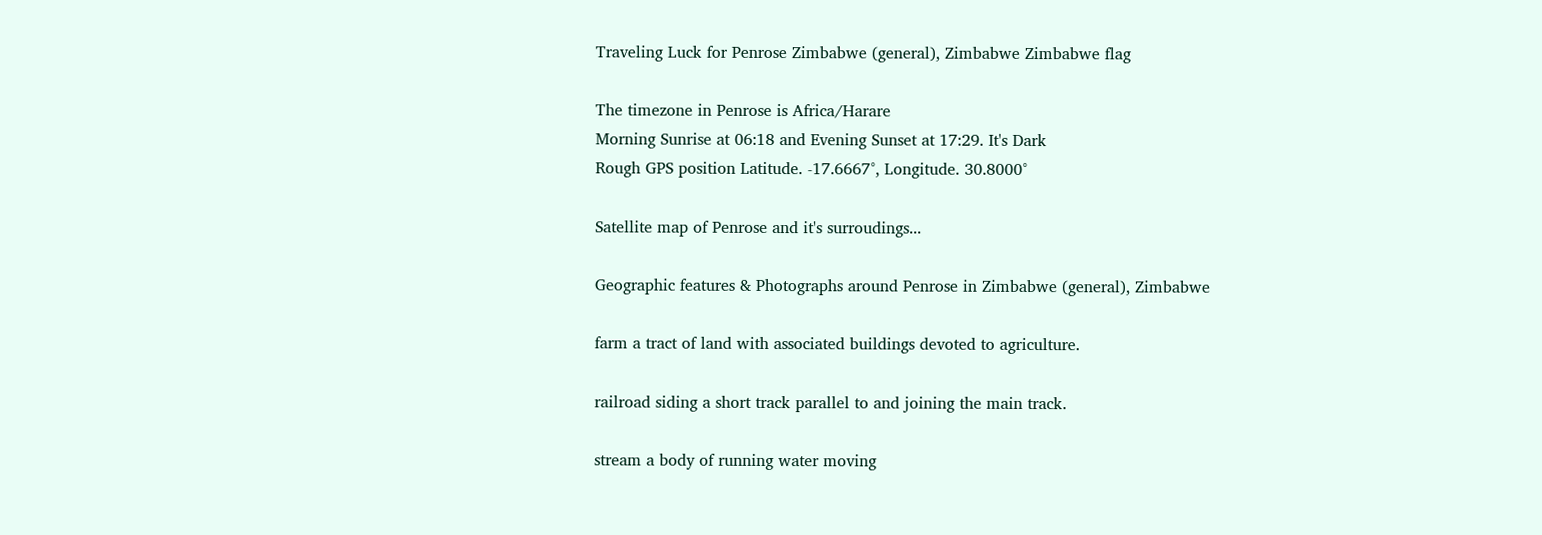Traveling Luck for Penrose Zimbabwe (general), Zimbabwe Zimbabwe flag

The timezone in Penrose is Africa/Harare
Morning Sunrise at 06:18 and Evening Sunset at 17:29. It's Dark
Rough GPS position Latitude. -17.6667°, Longitude. 30.8000°

Satellite map of Penrose and it's surroudings...

Geographic features & Photographs around Penrose in Zimbabwe (general), Zimbabwe

farm a tract of land with associated buildings devoted to agriculture.

railroad siding a short track parallel to and joining the main track.

stream a body of running water moving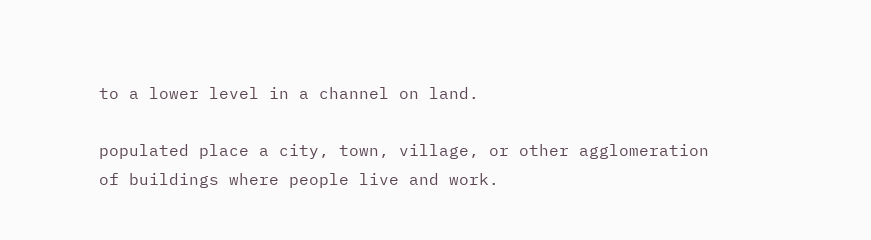to a lower level in a channel on land.

populated place a city, town, village, or other agglomeration of buildings where people live and work.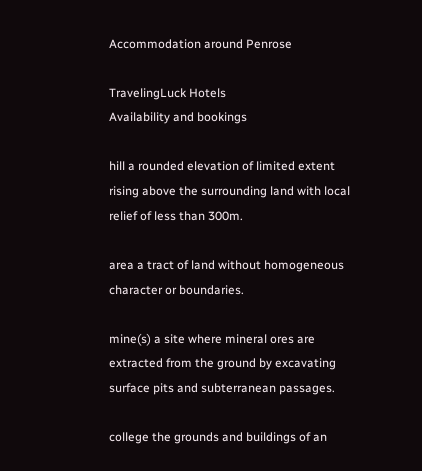Accommodation around Penrose

TravelingLuck Hotels
Availability and bookings

hill a rounded elevation of limited extent rising above the surrounding land with local relief of less than 300m.

area a tract of land without homogeneous character or boundaries.

mine(s) a site where mineral ores are extracted from the ground by excavating surface pits and subterranean passages.

college the grounds and buildings of an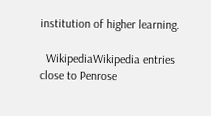institution of higher learning.

  WikipediaWikipedia entries close to Penrose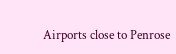Airports close to Penrose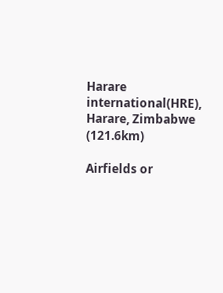Harare international(HRE), Harare, Zimbabwe (121.6km)

Airfields or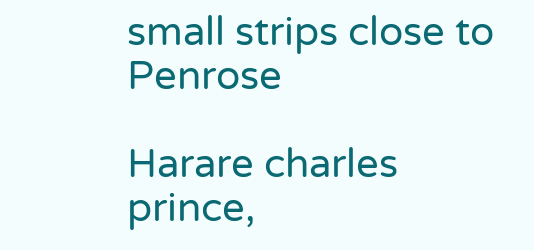small strips close to Penrose

Harare charles prince,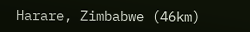Harare, Zimbabwe (46km)